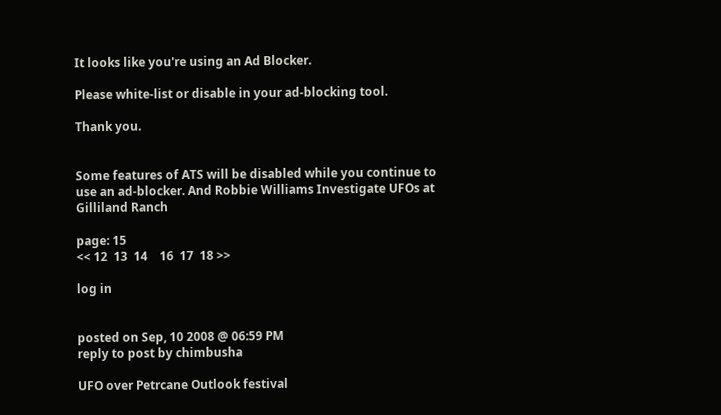It looks like you're using an Ad Blocker.

Please white-list or disable in your ad-blocking tool.

Thank you.


Some features of ATS will be disabled while you continue to use an ad-blocker. And Robbie Williams Investigate UFOs at Gilliland Ranch

page: 15
<< 12  13  14    16  17  18 >>

log in


posted on Sep, 10 2008 @ 06:59 PM
reply to post by chimbusha

UFO over Petrcane Outlook festival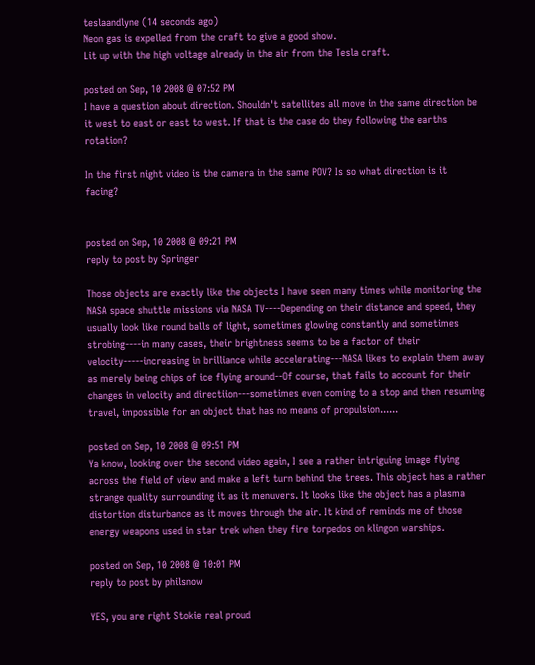teslaandlyne (14 seconds ago)
Neon gas is expelled from the craft to give a good show.
Lit up with the high voltage already in the air from the Tesla craft.

posted on Sep, 10 2008 @ 07:52 PM
I have a question about direction. Shouldn't satellites all move in the same direction be it west to east or east to west. If that is the case do they following the earths rotation?

In the first night video is the camera in the same POV? Is so what direction is it facing?


posted on Sep, 10 2008 @ 09:21 PM
reply to post by Springer

Those objects are exactly like the objects I have seen many times while monitoring the NASA space shuttle missions via NASA TV----Depending on their distance and speed, they usually look like round balls of light, sometimes glowing constantly and sometimes strobing----in many cases, their brightness seems to be a factor of their velocity-----increasing in brilliance while accelerating---NASA likes to explain them away as merely being chips of ice flying around--Of course, that fails to account for their changes in velocity and directiion---sometimes even coming to a stop and then resuming travel, impossible for an object that has no means of propulsion......

posted on Sep, 10 2008 @ 09:51 PM
Ya know, looking over the second video again, I see a rather intriguing image flying across the field of view and make a left turn behind the trees. This object has a rather strange quality surrounding it as it menuvers. It looks like the object has a plasma distortion disturbance as it moves through the air. It kind of reminds me of those energy weapons used in star trek when they fire torpedos on klingon warships.

posted on Sep, 10 2008 @ 10:01 PM
reply to post by philsnow

YES, you are right Stokie real proud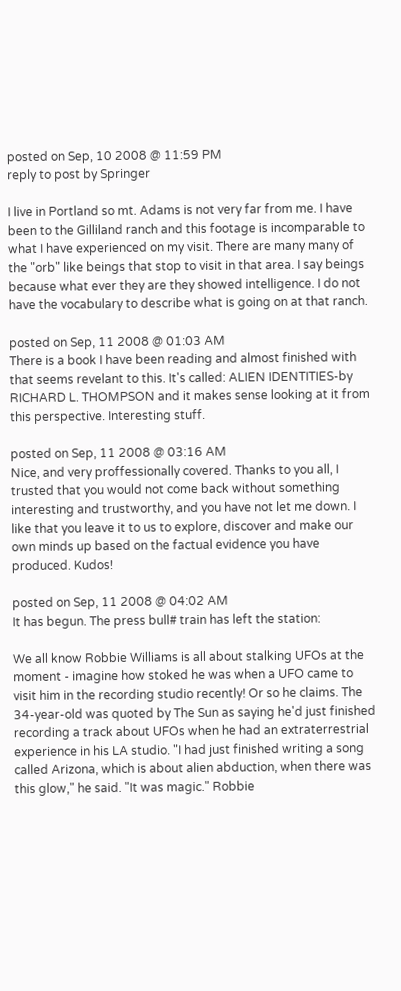posted on Sep, 10 2008 @ 11:59 PM
reply to post by Springer

I live in Portland so mt. Adams is not very far from me. I have been to the Gilliland ranch and this footage is incomparable to what I have experienced on my visit. There are many many of the "orb" like beings that stop to visit in that area. I say beings because what ever they are they showed intelligence. I do not have the vocabulary to describe what is going on at that ranch.

posted on Sep, 11 2008 @ 01:03 AM
There is a book I have been reading and almost finished with that seems revelant to this. It's called: ALIEN IDENTITIES-by RICHARD L. THOMPSON and it makes sense looking at it from this perspective. Interesting stuff.

posted on Sep, 11 2008 @ 03:16 AM
Nice, and very proffessionally covered. Thanks to you all, I trusted that you would not come back without something interesting and trustworthy, and you have not let me down. I like that you leave it to us to explore, discover and make our own minds up based on the factual evidence you have produced. Kudos!

posted on Sep, 11 2008 @ 04:02 AM
It has begun. The press bull# train has left the station:

We all know Robbie Williams is all about stalking UFOs at the moment - imagine how stoked he was when a UFO came to visit him in the recording studio recently! Or so he claims. The 34-year-old was quoted by The Sun as saying he'd just finished recording a track about UFOs when he had an extraterrestrial experience in his LA studio. "I had just finished writing a song called Arizona, which is about alien abduction, when there was this glow," he said. "It was magic." Robbie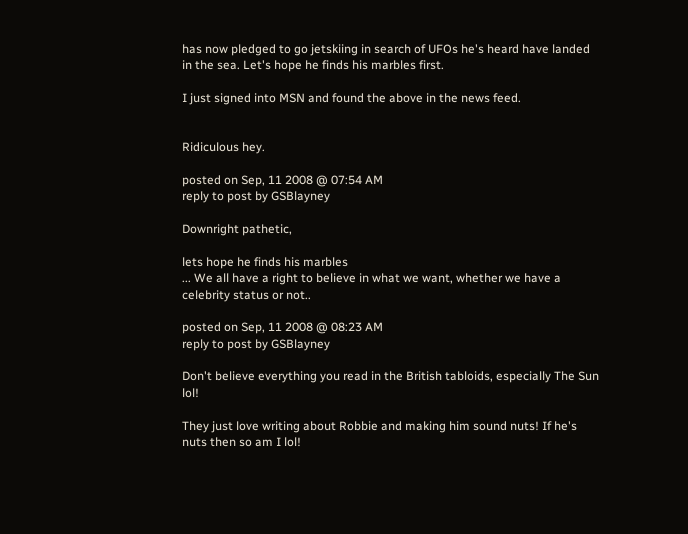has now pledged to go jetskiing in search of UFOs he's heard have landed in the sea. Let's hope he finds his marbles first.

I just signed into MSN and found the above in the news feed.


Ridiculous hey.

posted on Sep, 11 2008 @ 07:54 AM
reply to post by GSBlayney

Downright pathetic,

lets hope he finds his marbles
... We all have a right to believe in what we want, whether we have a celebrity status or not..

posted on Sep, 11 2008 @ 08:23 AM
reply to post by GSBlayney

Don't believe everything you read in the British tabloids, especially The Sun lol!

They just love writing about Robbie and making him sound nuts! If he's nuts then so am I lol!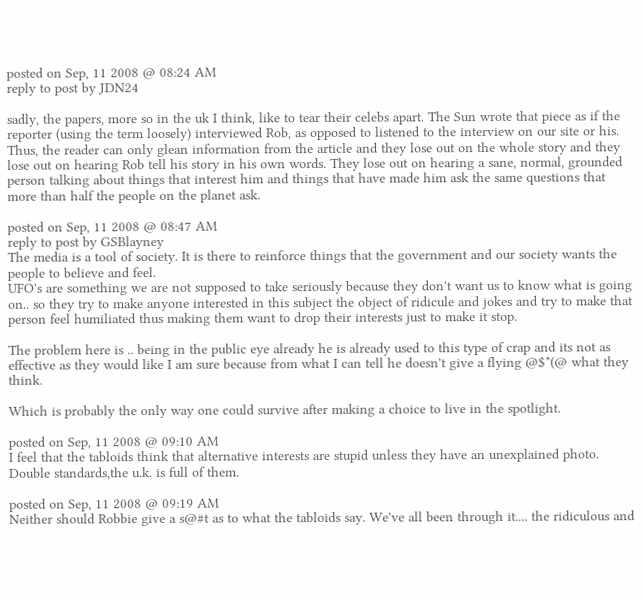posted on Sep, 11 2008 @ 08:24 AM
reply to post by JDN24

sadly, the papers, more so in the uk I think, like to tear their celebs apart. The Sun wrote that piece as if the reporter (using the term loosely) interviewed Rob, as opposed to listened to the interview on our site or his. Thus, the reader can only glean information from the article and they lose out on the whole story and they lose out on hearing Rob tell his story in his own words. They lose out on hearing a sane, normal, grounded person talking about things that interest him and things that have made him ask the same questions that more than half the people on the planet ask.

posted on Sep, 11 2008 @ 08:47 AM
reply to post by GSBlayney
The media is a tool of society. It is there to reinforce things that the government and our society wants the people to believe and feel.
UFO's are something we are not supposed to take seriously because they don't want us to know what is going on.. so they try to make anyone interested in this subject the object of ridicule and jokes and try to make that person feel humiliated thus making them want to drop their interests just to make it stop.

The problem here is .. being in the public eye already he is already used to this type of crap and its not as effective as they would like I am sure because from what I can tell he doesn't give a flying @$*(@ what they think.

Which is probably the only way one could survive after making a choice to live in the spotlight.

posted on Sep, 11 2008 @ 09:10 AM
I feel that the tabloids think that alternative interests are stupid unless they have an unexplained photo.
Double standards,the u.k. is full of them.

posted on Sep, 11 2008 @ 09:19 AM
Neither should Robbie give a s@#t as to what the tabloids say. We've all been through it.... the ridiculous and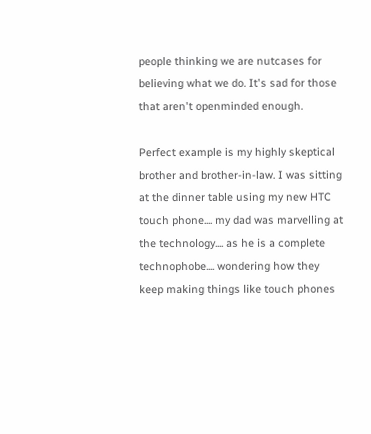people thinking we are nutcases for believing what we do. It's sad for those that aren't openminded enough.

Perfect example is my highly skeptical brother and brother-in-law. I was sitting at the dinner table using my new HTC touch phone.... my dad was marvelling at the technology.... as he is a complete technophobe.... wondering how they keep making things like touch phones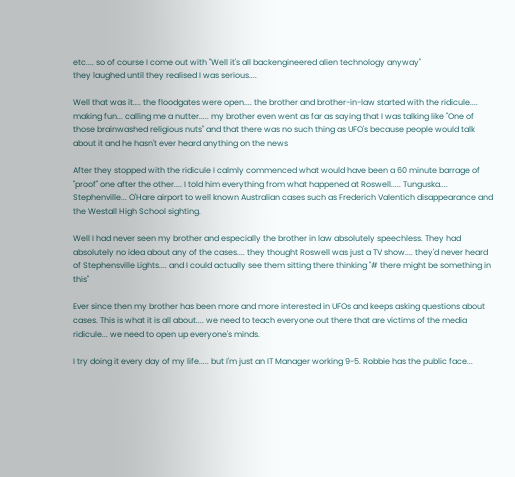etc.... so of course I come out with "Well it's all backengineered alien technology anyway"
they laughed until they realised I was serious....

Well that was it.... the floodgates were open.... the brother and brother-in-law started with the ridicule.... making fun... calling me a nutter..... my brother even went as far as saying that I was talking like "One of those brainwashed religious nuts" and that there was no such thing as UFO's because people would talk about it and he hasn't ever heard anything on the news

After they stopped with the ridicule I calmly commenced what would have been a 60 minute barrage of "proof" one after the other.... I told him everything from what happened at Roswell..... Tunguska.... Stephenville... O'Hare airport to well known Australian cases such as Frederich Valentich disappearance and the Westall High School sighting.

Well I had never seen my brother and especially the brother in law absolutely speechless. They had absolutely no idea about any of the cases.... they thought Roswell was just a TV show.... they'd never heard of Stephensville Lights.... and I could actually see them sitting there thinking "# there might be something in this"

Ever since then my brother has been more and more interested in UFOs and keeps asking questions about cases. This is what it is all about.... we need to teach everyone out there that are victims of the media ridicule... we need to open up everyone's minds.

I try doing it every day of my life..... but I'm just an IT Manager working 9-5. Robbie has the public face...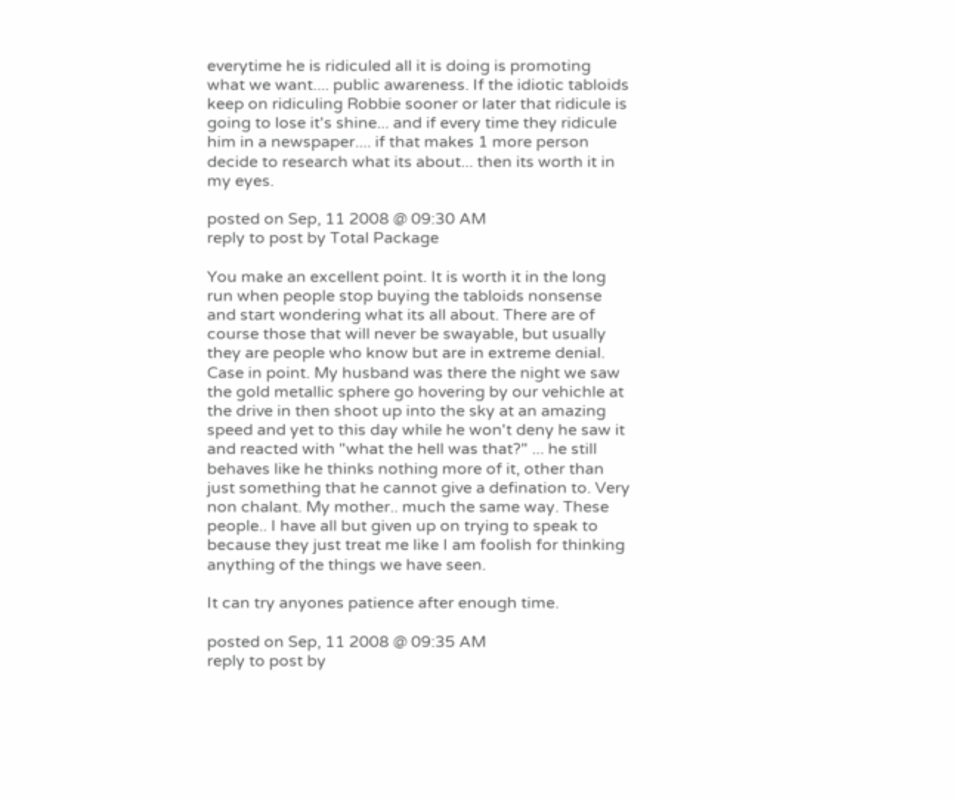everytime he is ridiculed all it is doing is promoting what we want.... public awareness. If the idiotic tabloids keep on ridiculing Robbie sooner or later that ridicule is going to lose it's shine... and if every time they ridicule him in a newspaper.... if that makes 1 more person decide to research what its about... then its worth it in my eyes.

posted on Sep, 11 2008 @ 09:30 AM
reply to post by Total Package

You make an excellent point. It is worth it in the long run when people stop buying the tabloids nonsense and start wondering what its all about. There are of course those that will never be swayable, but usually they are people who know but are in extreme denial. Case in point. My husband was there the night we saw the gold metallic sphere go hovering by our vehichle at the drive in then shoot up into the sky at an amazing speed and yet to this day while he won't deny he saw it and reacted with "what the hell was that?" ... he still behaves like he thinks nothing more of it, other than just something that he cannot give a defination to. Very non chalant. My mother.. much the same way. These people.. I have all but given up on trying to speak to because they just treat me like I am foolish for thinking anything of the things we have seen.

It can try anyones patience after enough time.

posted on Sep, 11 2008 @ 09:35 AM
reply to post by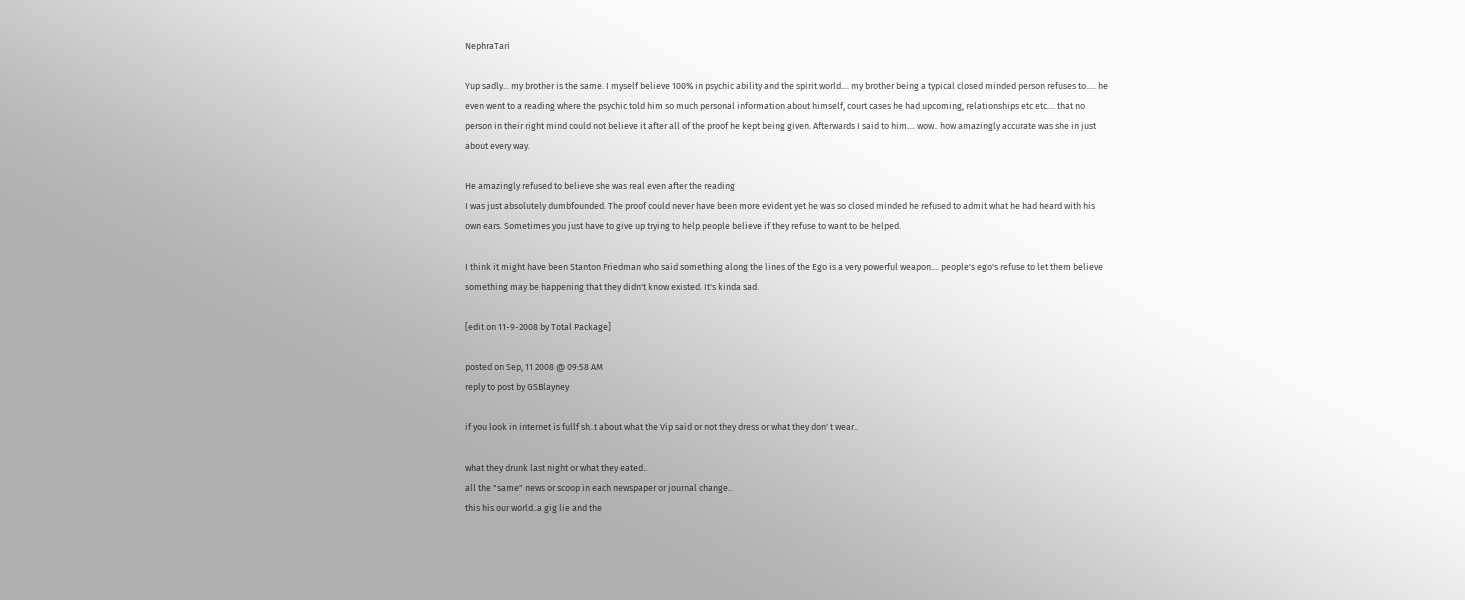NephraTari

Yup sadly... my brother is the same. I myself believe 100% in psychic ability and the spirit world.... my brother being a typical closed minded person refuses to..... he even went to a reading where the psychic told him so much personal information about himself, court cases he had upcoming, relationships etc etc.... that no person in their right mind could not believe it after all of the proof he kept being given. Afterwards I said to him.... wow.. how amazingly accurate was she in just about every way.

He amazingly refused to believe she was real even after the reading
I was just absolutely dumbfounded. The proof could never have been more evident yet he was so closed minded he refused to admit what he had heard with his own ears. Sometimes you just have to give up trying to help people believe if they refuse to want to be helped.

I think it might have been Stanton Friedman who said something along the lines of the Ego is a very powerful weapon.... people's ego's refuse to let them believe something may be happening that they didn't know existed. It's kinda sad.

[edit on 11-9-2008 by Total Package]

posted on Sep, 11 2008 @ 09:58 AM
reply to post by GSBlayney

if you look in internet is fullf sh..t about what the Vip said or not they dress or what they don' t wear..

what they drunk last night or what they eated..
all the "same" news or scoop in each newspaper or journal change..
this his our world..a gig lie and the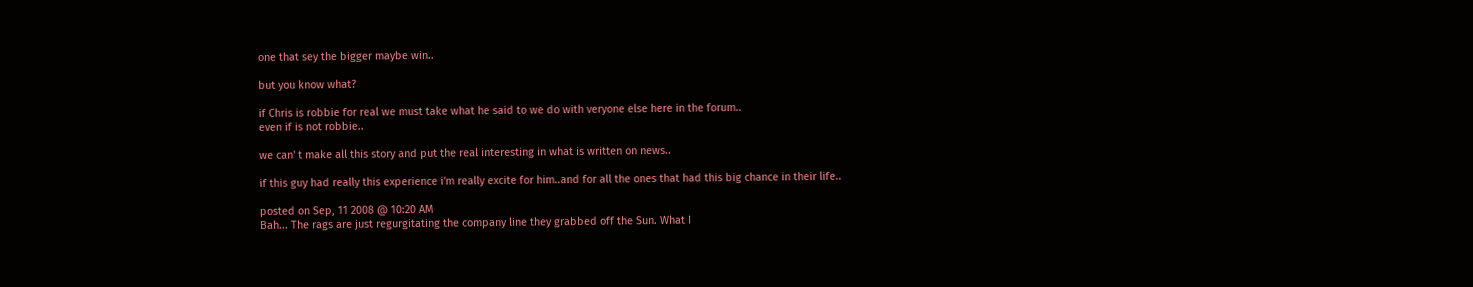one that sey the bigger maybe win..

but you know what?

if Chris is robbie for real we must take what he said to we do with veryone else here in the forum..
even if is not robbie..

we can' t make all this story and put the real interesting in what is written on news..

if this guy had really this experience i'm really excite for him..and for all the ones that had this big chance in their life..

posted on Sep, 11 2008 @ 10:20 AM
Bah... The rags are just regurgitating the company line they grabbed off the Sun. What I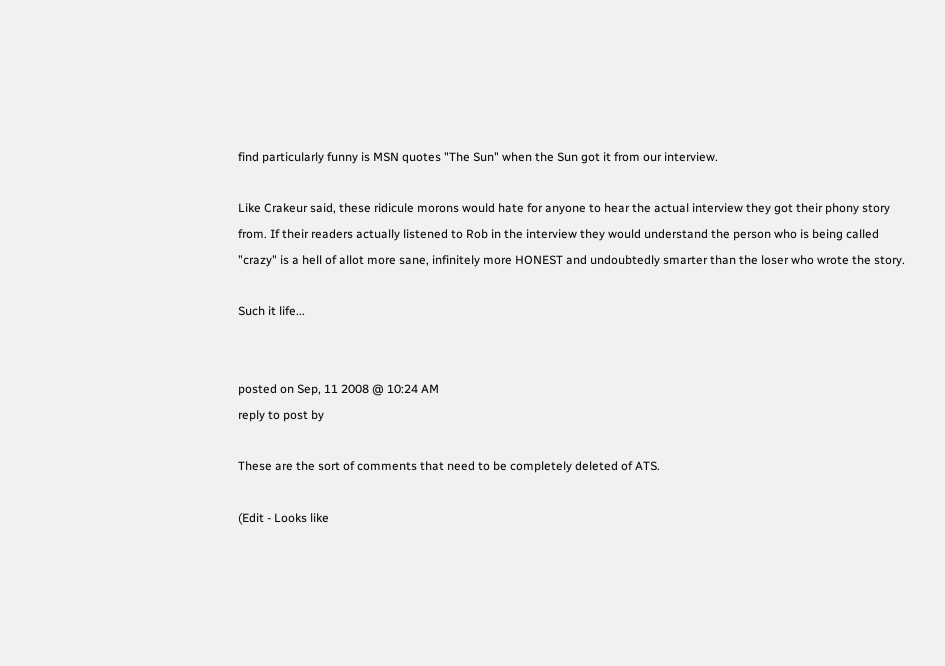find particularly funny is MSN quotes "The Sun" when the Sun got it from our interview.

Like Crakeur said, these ridicule morons would hate for anyone to hear the actual interview they got their phony story from. If their readers actually listened to Rob in the interview they would understand the person who is being called "crazy" is a hell of allot more sane, infinitely more HONEST and undoubtedly smarter than the loser who wrote the story.

Such it life...


posted on Sep, 11 2008 @ 10:24 AM
reply to post by

These are the sort of comments that need to be completely deleted of ATS.

(Edit - Looks like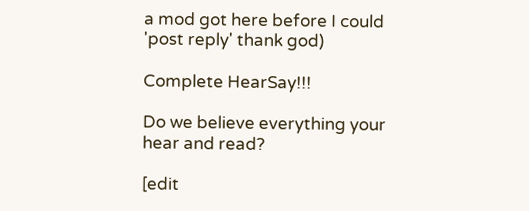a mod got here before I could 'post reply' thank god)

Complete HearSay!!!

Do we believe everything your hear and read?

[edit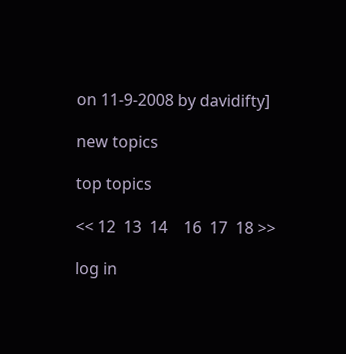on 11-9-2008 by davidifty]

new topics

top topics

<< 12  13  14    16  17  18 >>

log in